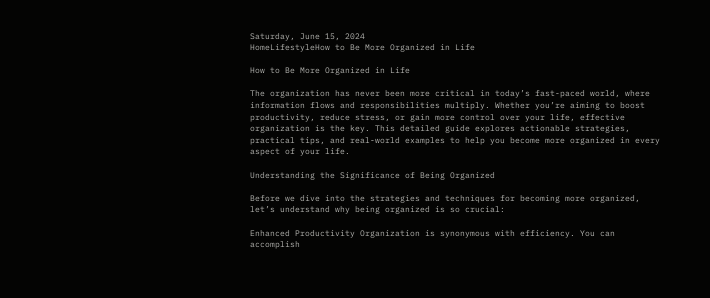Saturday, June 15, 2024
HomeLifestyleHow to Be More Organized in Life

How to Be More Organized in Life

The organization has never been more critical in today’s fast-paced world, where information flows and responsibilities multiply. Whether you’re aiming to boost productivity, reduce stress, or gain more control over your life, effective organization is the key. This detailed guide explores actionable strategies, practical tips, and real-world examples to help you become more organized in every aspect of your life.

Understanding the Significance of Being Organized

Before we dive into the strategies and techniques for becoming more organized, let’s understand why being organized is so crucial:

Enhanced Productivity Organization is synonymous with efficiency. You can accomplish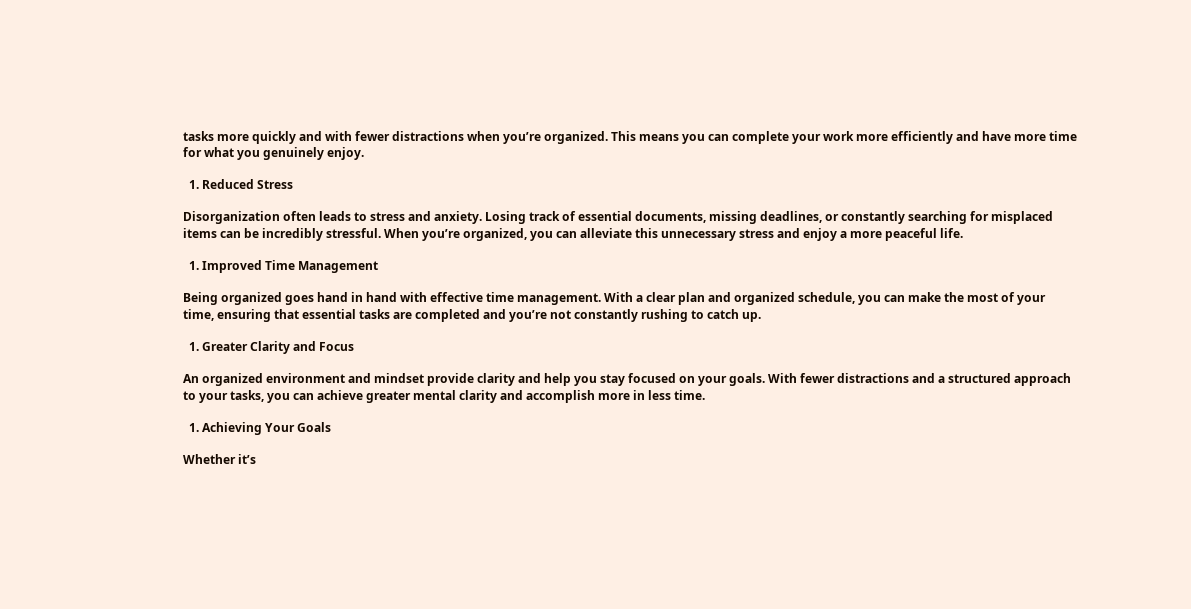tasks more quickly and with fewer distractions when you’re organized. This means you can complete your work more efficiently and have more time for what you genuinely enjoy.

  1. Reduced Stress

Disorganization often leads to stress and anxiety. Losing track of essential documents, missing deadlines, or constantly searching for misplaced items can be incredibly stressful. When you’re organized, you can alleviate this unnecessary stress and enjoy a more peaceful life.

  1. Improved Time Management

Being organized goes hand in hand with effective time management. With a clear plan and organized schedule, you can make the most of your time, ensuring that essential tasks are completed and you’re not constantly rushing to catch up.

  1. Greater Clarity and Focus

An organized environment and mindset provide clarity and help you stay focused on your goals. With fewer distractions and a structured approach to your tasks, you can achieve greater mental clarity and accomplish more in less time.

  1. Achieving Your Goals

Whether it’s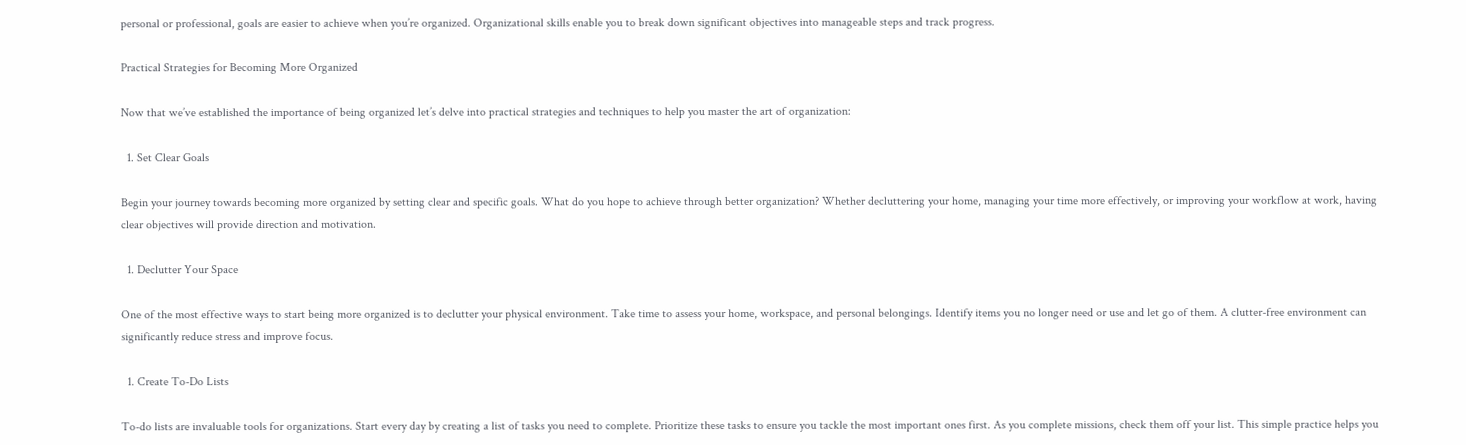personal or professional, goals are easier to achieve when you’re organized. Organizational skills enable you to break down significant objectives into manageable steps and track progress.

Practical Strategies for Becoming More Organized

Now that we’ve established the importance of being organized let’s delve into practical strategies and techniques to help you master the art of organization:

  1. Set Clear Goals

Begin your journey towards becoming more organized by setting clear and specific goals. What do you hope to achieve through better organization? Whether decluttering your home, managing your time more effectively, or improving your workflow at work, having clear objectives will provide direction and motivation.

  1. Declutter Your Space

One of the most effective ways to start being more organized is to declutter your physical environment. Take time to assess your home, workspace, and personal belongings. Identify items you no longer need or use and let go of them. A clutter-free environment can significantly reduce stress and improve focus.

  1. Create To-Do Lists

To-do lists are invaluable tools for organizations. Start every day by creating a list of tasks you need to complete. Prioritize these tasks to ensure you tackle the most important ones first. As you complete missions, check them off your list. This simple practice helps you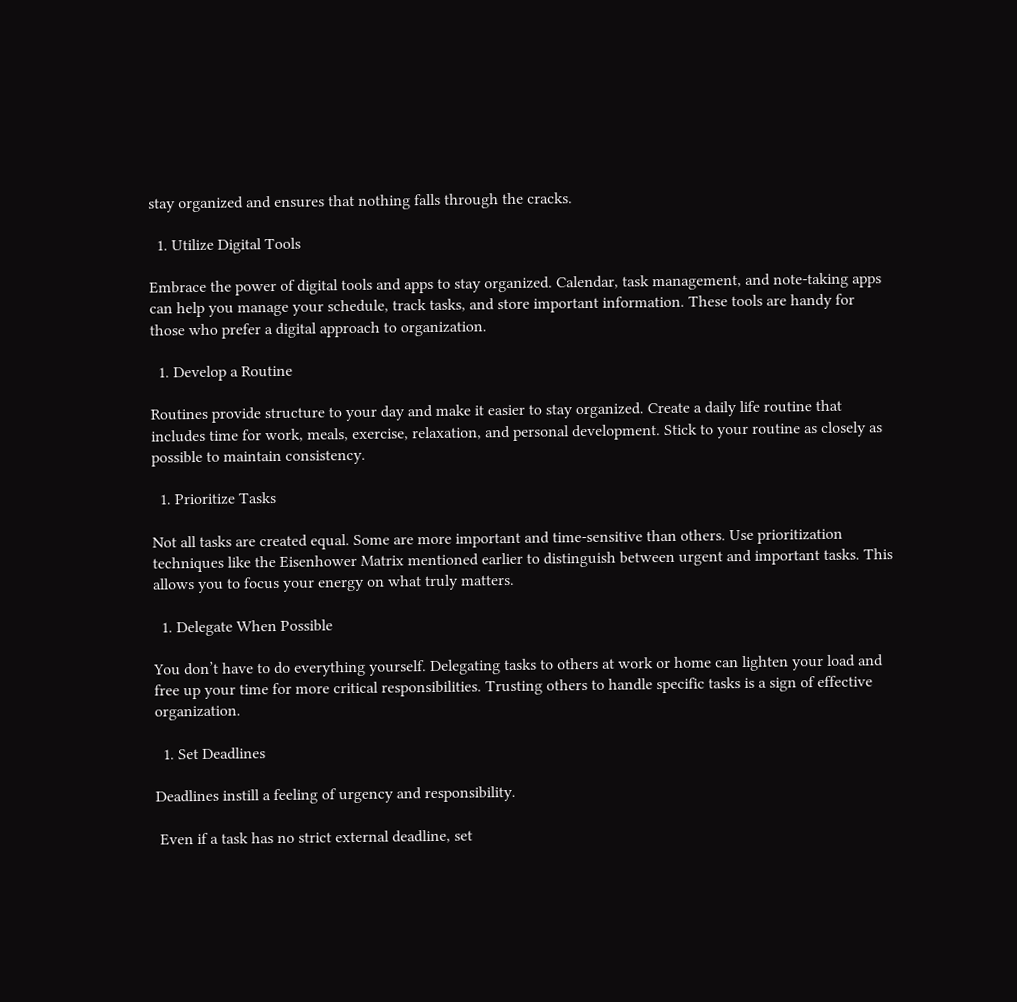stay organized and ensures that nothing falls through the cracks.

  1. Utilize Digital Tools

Embrace the power of digital tools and apps to stay organized. Calendar, task management, and note-taking apps can help you manage your schedule, track tasks, and store important information. These tools are handy for those who prefer a digital approach to organization.

  1. Develop a Routine

Routines provide structure to your day and make it easier to stay organized. Create a daily life routine that includes time for work, meals, exercise, relaxation, and personal development. Stick to your routine as closely as possible to maintain consistency.

  1. Prioritize Tasks

Not all tasks are created equal. Some are more important and time-sensitive than others. Use prioritization techniques like the Eisenhower Matrix mentioned earlier to distinguish between urgent and important tasks. This allows you to focus your energy on what truly matters.

  1. Delegate When Possible

You don’t have to do everything yourself. Delegating tasks to others at work or home can lighten your load and free up your time for more critical responsibilities. Trusting others to handle specific tasks is a sign of effective organization.

  1. Set Deadlines

Deadlines instill a feeling of urgency and responsibility.

 Even if a task has no strict external deadline, set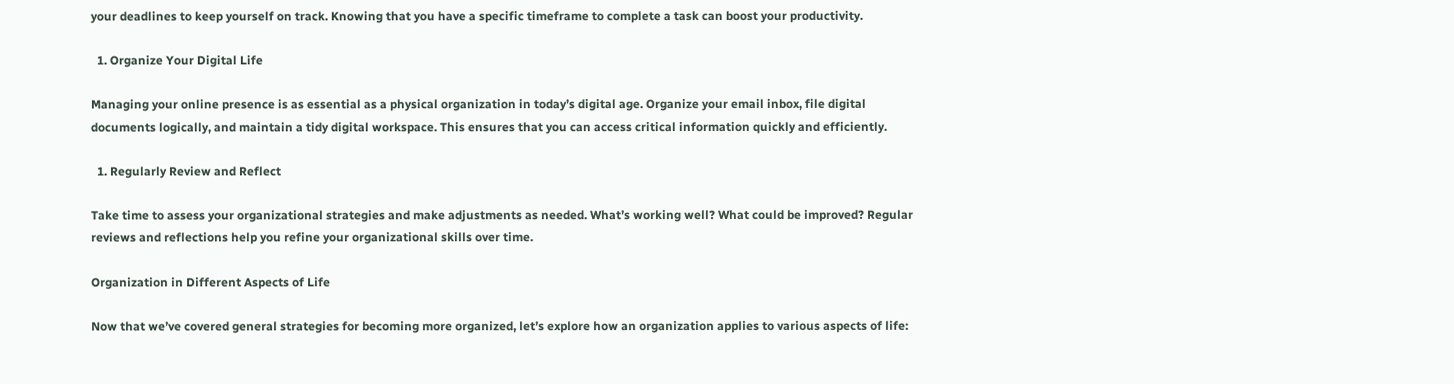your deadlines to keep yourself on track. Knowing that you have a specific timeframe to complete a task can boost your productivity.

  1. Organize Your Digital Life

Managing your online presence is as essential as a physical organization in today’s digital age. Organize your email inbox, file digital documents logically, and maintain a tidy digital workspace. This ensures that you can access critical information quickly and efficiently.

  1. Regularly Review and Reflect

Take time to assess your organizational strategies and make adjustments as needed. What’s working well? What could be improved? Regular reviews and reflections help you refine your organizational skills over time.

Organization in Different Aspects of Life

Now that we’ve covered general strategies for becoming more organized, let’s explore how an organization applies to various aspects of life: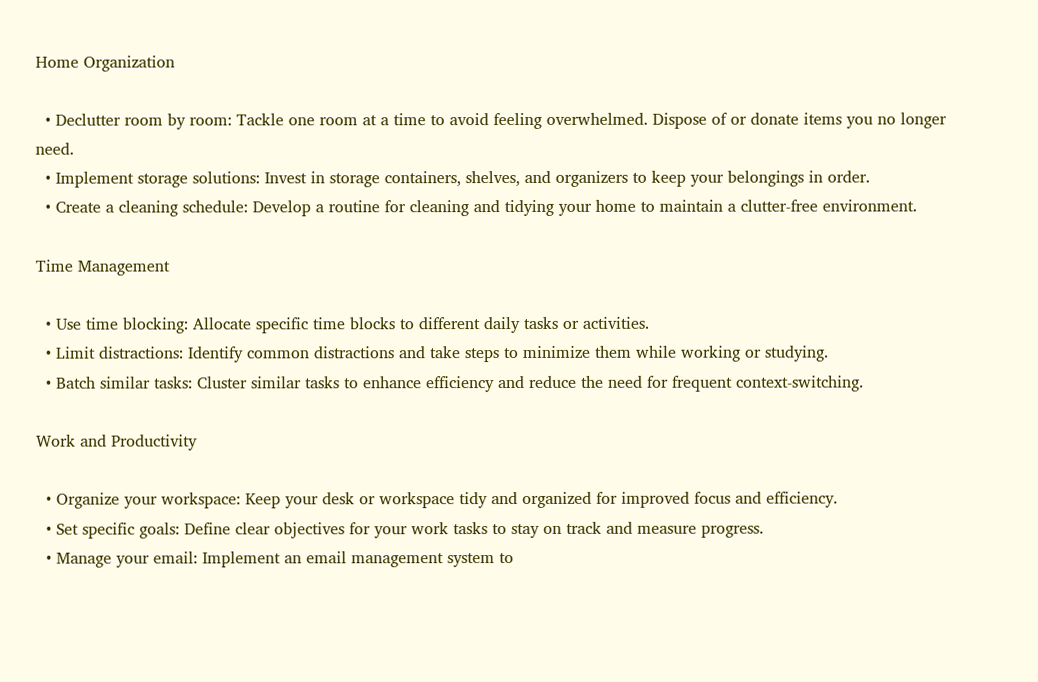Home Organization

  • Declutter room by room: Tackle one room at a time to avoid feeling overwhelmed. Dispose of or donate items you no longer need.
  • Implement storage solutions: Invest in storage containers, shelves, and organizers to keep your belongings in order.
  • Create a cleaning schedule: Develop a routine for cleaning and tidying your home to maintain a clutter-free environment.

Time Management

  • Use time blocking: Allocate specific time blocks to different daily tasks or activities.
  • Limit distractions: Identify common distractions and take steps to minimize them while working or studying.
  • Batch similar tasks: Cluster similar tasks to enhance efficiency and reduce the need for frequent context-switching.

Work and Productivity

  • Organize your workspace: Keep your desk or workspace tidy and organized for improved focus and efficiency.
  • Set specific goals: Define clear objectives for your work tasks to stay on track and measure progress.
  • Manage your email: Implement an email management system to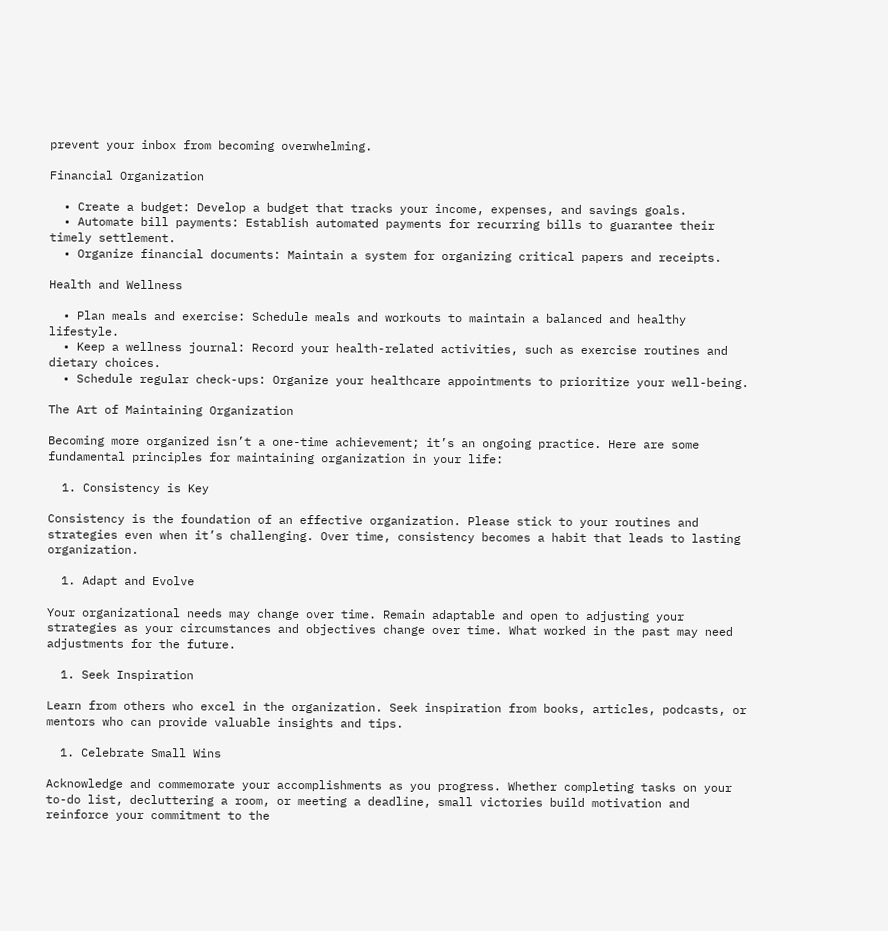prevent your inbox from becoming overwhelming.

Financial Organization

  • Create a budget: Develop a budget that tracks your income, expenses, and savings goals.
  • Automate bill payments: Establish automated payments for recurring bills to guarantee their timely settlement.
  • Organize financial documents: Maintain a system for organizing critical papers and receipts.

Health and Wellness

  • Plan meals and exercise: Schedule meals and workouts to maintain a balanced and healthy lifestyle.
  • Keep a wellness journal: Record your health-related activities, such as exercise routines and dietary choices.
  • Schedule regular check-ups: Organize your healthcare appointments to prioritize your well-being.

The Art of Maintaining Organization

Becoming more organized isn’t a one-time achievement; it’s an ongoing practice. Here are some fundamental principles for maintaining organization in your life:

  1. Consistency is Key

Consistency is the foundation of an effective organization. Please stick to your routines and strategies even when it’s challenging. Over time, consistency becomes a habit that leads to lasting organization.

  1. Adapt and Evolve

Your organizational needs may change over time. Remain adaptable and open to adjusting your strategies as your circumstances and objectives change over time. What worked in the past may need adjustments for the future.

  1. Seek Inspiration

Learn from others who excel in the organization. Seek inspiration from books, articles, podcasts, or mentors who can provide valuable insights and tips.

  1. Celebrate Small Wins

Acknowledge and commemorate your accomplishments as you progress. Whether completing tasks on your to-do list, decluttering a room, or meeting a deadline, small victories build motivation and reinforce your commitment to the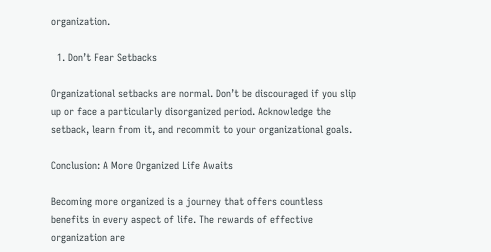organization.

  1. Don’t Fear Setbacks

Organizational setbacks are normal. Don’t be discouraged if you slip up or face a particularly disorganized period. Acknowledge the setback, learn from it, and recommit to your organizational goals.

Conclusion: A More Organized Life Awaits

Becoming more organized is a journey that offers countless benefits in every aspect of life. The rewards of effective organization are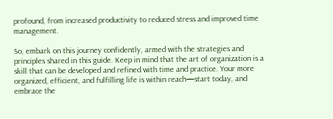profound, from increased productivity to reduced stress and improved time management.

So, embark on this journey confidently, armed with the strategies and principles shared in this guide. Keep in mind that the art of organization is a skill that can be developed and refined with time and practice. Your more organized, efficient, and fulfilling life is within reach—start today, and embrace the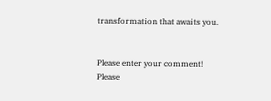transformation that awaits you.


Please enter your comment!
Please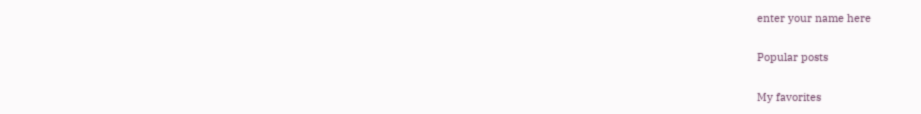enter your name here

Popular posts

My favorites